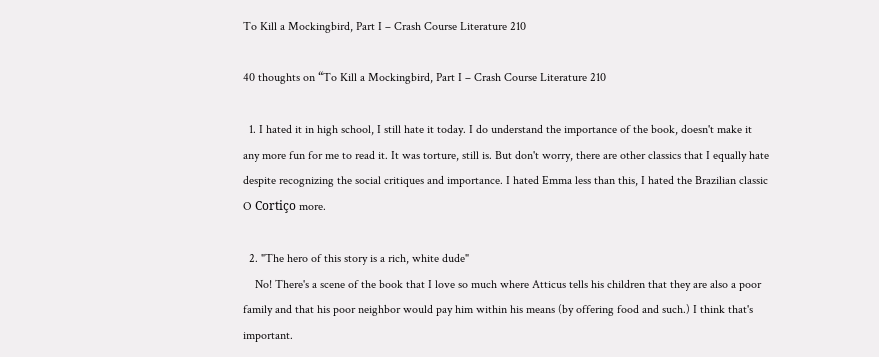To Kill a Mockingbird, Part I – Crash Course Literature 210

40 thoughts on “To Kill a Mockingbird, Part I – Crash Course Literature 210

  1. I hated it in high school, I still hate it today. I do understand the importance of the book, doesn't make it any more fun for me to read it. It was torture, still is. But don't worry, there are other classics that I equally hate despite recognizing the social critiques and importance. I hated Emma less than this, I hated the Brazilian classic O Cortiço more.

  2. "The hero of this story is a rich, white dude"
    No! There's a scene of the book that I love so much where Atticus tells his children that they are also a poor family and that his poor neighbor would pay him within his means (by offering food and such.) I think that's important.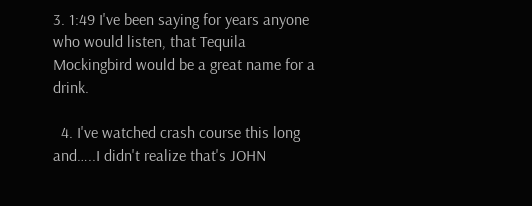3. 1:49 I've been saying for years anyone who would listen, that Tequila Mockingbird would be a great name for a drink.

  4. I've watched crash course this long and…..I didn't realize that's JOHN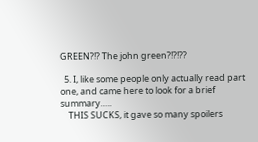GREEN?!? The john green?!?!??

  5. I, like some people only actually read part one, and came here to look for a brief summary…..
    THIS SUCKS, it gave so many spoilers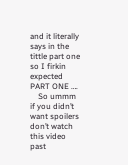and it literally says in the tittle part one so I firkin expected PART ONE ….
    So ummm if you didn’t want spoilers don’t watch this video past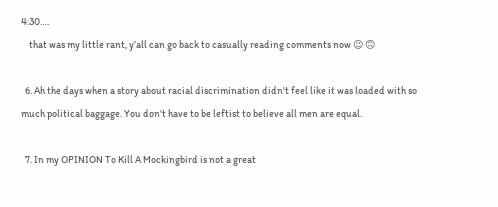4:30….
    that was my little rant, y’all can go back to casually reading comments now 😉 🙃

  6. Ah the days when a story about racial discrimination didn't feel like it was loaded with so much political baggage. You don't have to be leftist to believe all men are equal.

  7. In my OPINION To Kill A Mockingbird is not a great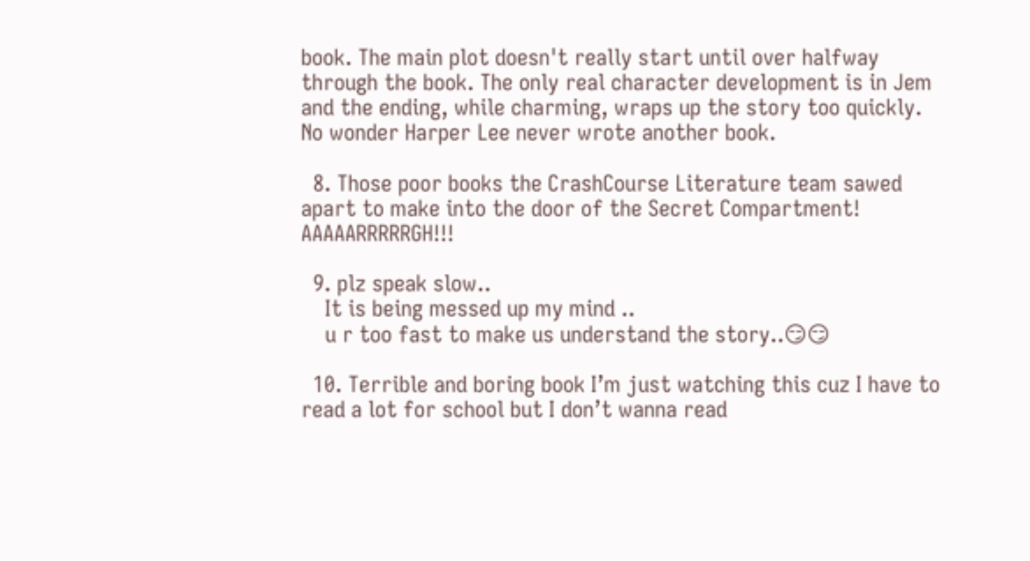book. The main plot doesn't really start until over halfway through the book. The only real character development is in Jem and the ending, while charming, wraps up the story too quickly. No wonder Harper Lee never wrote another book.

  8. Those poor books the CrashCourse Literature team sawed apart to make into the door of the Secret Compartment! AAAAARRRRRGH!!!

  9. plz speak slow..
    It is being messed up my mind ..
    u r too fast to make us understand the story..😏😏

  10. Terrible and boring book I’m just watching this cuz I have to read a lot for school but I don’t wanna read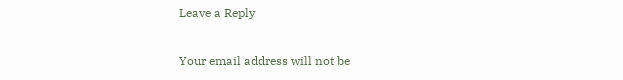Leave a Reply

Your email address will not be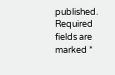published. Required fields are marked *